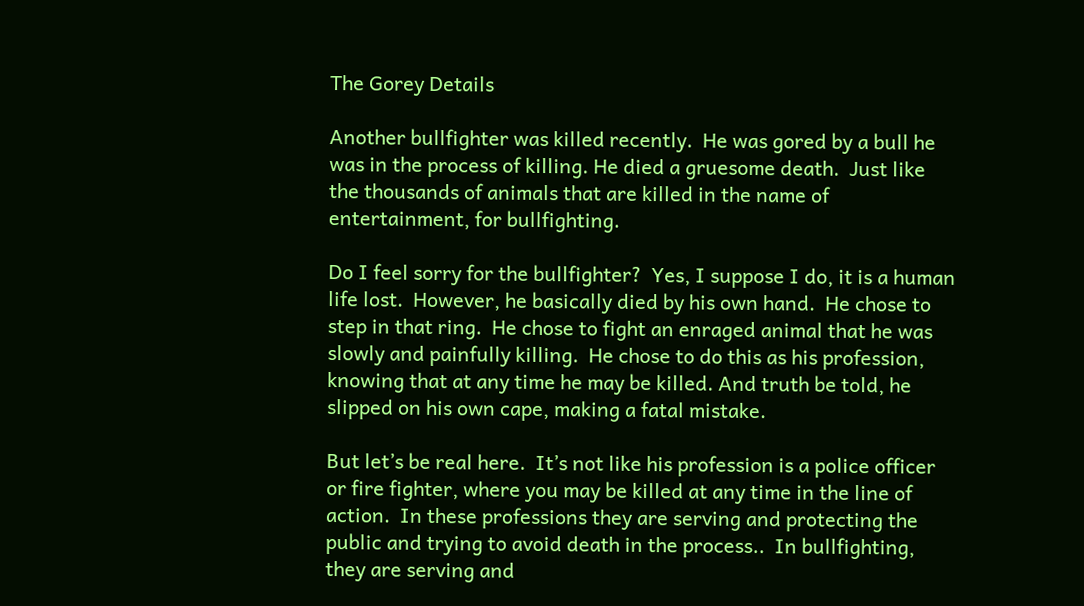The Gorey Details

Another bullfighter was killed recently.  He was gored by a bull he was in the process of killing. He died a gruesome death.  Just like the thousands of animals that are killed in the name of entertainment, for bullfighting.

Do I feel sorry for the bullfighter?  Yes, I suppose I do, it is a human life lost.  However, he basically died by his own hand.  He chose to step in that ring.  He chose to fight an enraged animal that he was slowly and painfully killing.  He chose to do this as his profession, knowing that at any time he may be killed. And truth be told, he slipped on his own cape, making a fatal mistake.

But let’s be real here.  It’s not like his profession is a police officer or fire fighter, where you may be killed at any time in the line of action.  In these professions they are serving and protecting the public and trying to avoid death in the process..  In bullfighting, they are serving and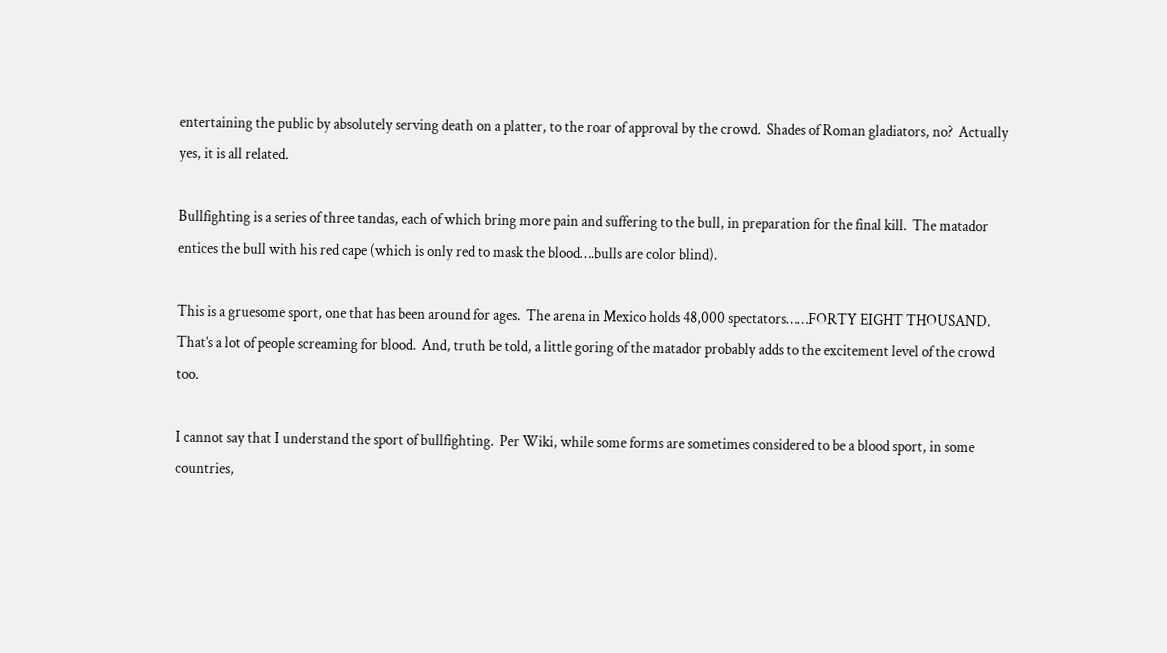entertaining the public by absolutely serving death on a platter, to the roar of approval by the crowd.  Shades of Roman gladiators, no?  Actually yes, it is all related.

Bullfighting is a series of three tandas, each of which bring more pain and suffering to the bull, in preparation for the final kill.  The matador entices the bull with his red cape (which is only red to mask the blood….bulls are color blind).

This is a gruesome sport, one that has been around for ages.  The arena in Mexico holds 48,000 spectators……FORTY EIGHT THOUSAND.  That’s a lot of people screaming for blood.  And, truth be told, a little goring of the matador probably adds to the excitement level of the crowd too.

I cannot say that I understand the sport of bullfighting.  Per Wiki, while some forms are sometimes considered to be a blood sport, in some countries,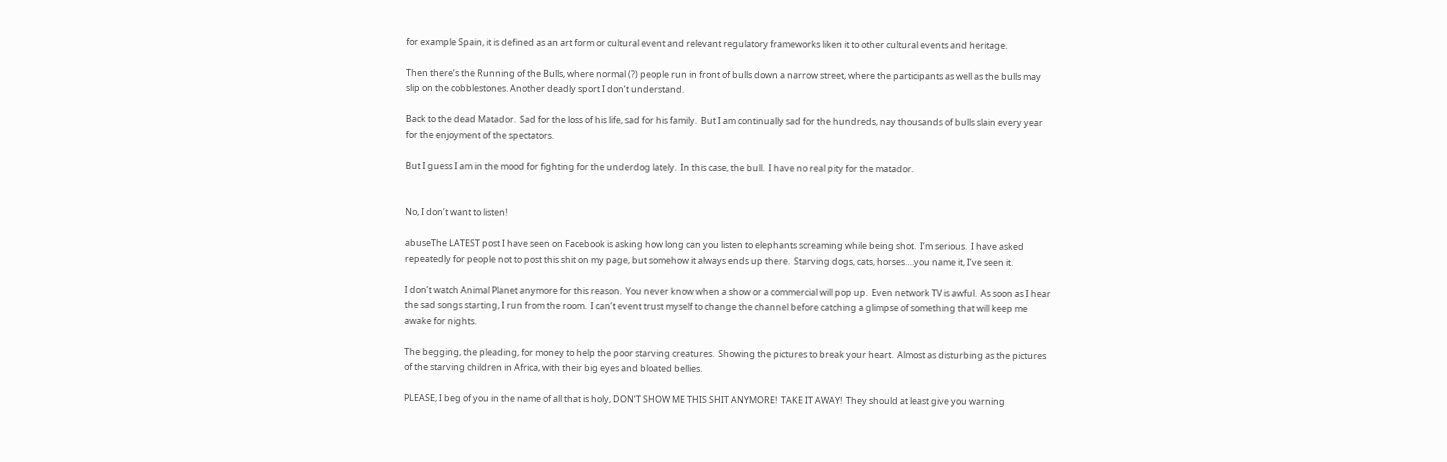for example Spain, it is defined as an art form or cultural event and relevant regulatory frameworks liken it to other cultural events and heritage.

Then there’s the Running of the Bulls, where normal (?) people run in front of bulls down a narrow street, where the participants as well as the bulls may slip on the cobblestones. Another deadly sport I don’t understand.

Back to the dead Matador.  Sad for the loss of his life, sad for his family.  But I am continually sad for the hundreds, nay thousands of bulls slain every year for the enjoyment of the spectators.

But I guess I am in the mood for fighting for the underdog lately.  In this case, the bull.  I have no real pity for the matador.


No, I don’t want to listen!

abuseThe LATEST post I have seen on Facebook is asking how long can you listen to elephants screaming while being shot.  I’m serious.  I have asked repeatedly for people not to post this shit on my page, but somehow it always ends up there.  Starving dogs, cats, horses….you name it, I’ve seen it.

I don’t watch Animal Planet anymore for this reason.  You never know when a show or a commercial will pop up.  Even network TV is awful.  As soon as I hear the sad songs starting, I run from the room.  I can’t event trust myself to change the channel before catching a glimpse of something that will keep me awake for nights.

The begging, the pleading, for money to help the poor starving creatures.  Showing the pictures to break your heart.  Almost as disturbing as the pictures of the starving children in Africa, with their big eyes and bloated bellies.

PLEASE, I beg of you in the name of all that is holy, DON’T SHOW ME THIS SHIT ANYMORE!  TAKE IT AWAY!  They should at least give you warning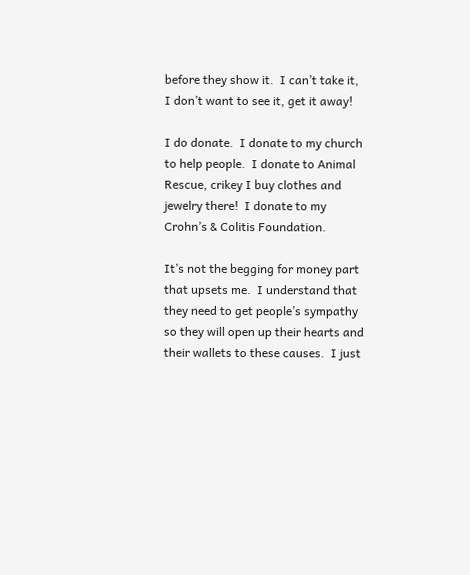before they show it.  I can’t take it, I don’t want to see it, get it away!

I do donate.  I donate to my church to help people.  I donate to Animal Rescue, crikey I buy clothes and jewelry there!  I donate to my Crohn’s & Colitis Foundation.

It’s not the begging for money part that upsets me.  I understand that they need to get people’s sympathy so they will open up their hearts and their wallets to these causes.  I just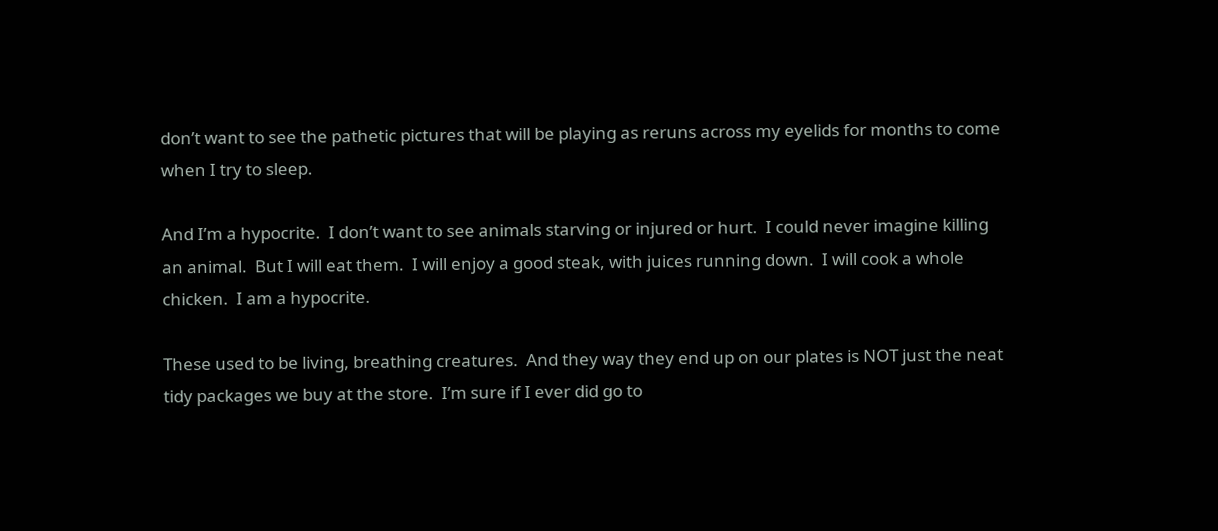don’t want to see the pathetic pictures that will be playing as reruns across my eyelids for months to come when I try to sleep.

And I’m a hypocrite.  I don’t want to see animals starving or injured or hurt.  I could never imagine killing an animal.  But I will eat them.  I will enjoy a good steak, with juices running down.  I will cook a whole chicken.  I am a hypocrite.

These used to be living, breathing creatures.  And they way they end up on our plates is NOT just the neat tidy packages we buy at the store.  I’m sure if I ever did go to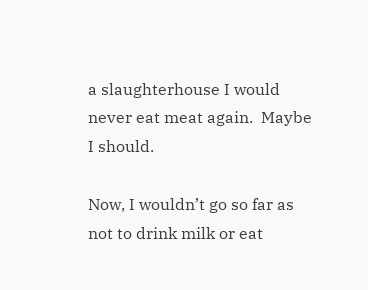a slaughterhouse I would never eat meat again.  Maybe I should.

Now, I wouldn’t go so far as not to drink milk or eat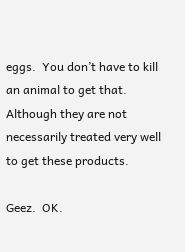eggs.  You don’t have to kill an animal to get that.  Although they are not necessarily treated very well to get these products.

Geez.  OK.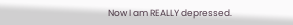Now I am REALLY depressed.